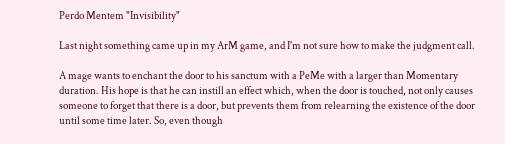Perdo Mentem "Invisibility"

Last night something came up in my ArM game, and I'm not sure how to make the judgment call.

A mage wants to enchant the door to his sanctum with a PeMe with a larger than Momentary duration. His hope is that he can instill an effect which, when the door is touched, not only causes someone to forget that there is a door, but prevents them from relearning the existence of the door until some time later. So, even though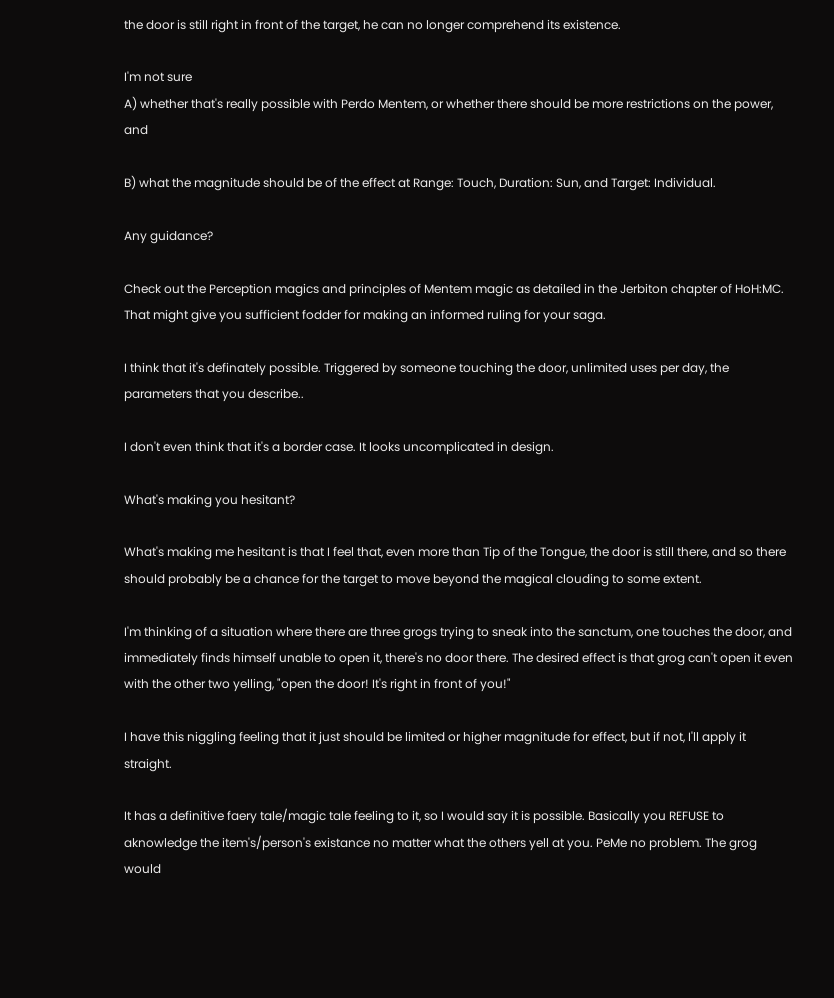the door is still right in front of the target, he can no longer comprehend its existence.

I'm not sure
A) whether that's really possible with Perdo Mentem, or whether there should be more restrictions on the power, and

B) what the magnitude should be of the effect at Range: Touch, Duration: Sun, and Target: Individual.

Any guidance?

Check out the Perception magics and principles of Mentem magic as detailed in the Jerbiton chapter of HoH:MC. That might give you sufficient fodder for making an informed ruling for your saga.

I think that it's definately possible. Triggered by someone touching the door, unlimited uses per day, the parameters that you describe..

I don't even think that it's a border case. It looks uncomplicated in design.

What's making you hesitant?

What's making me hesitant is that I feel that, even more than Tip of the Tongue, the door is still there, and so there should probably be a chance for the target to move beyond the magical clouding to some extent.

I'm thinking of a situation where there are three grogs trying to sneak into the sanctum, one touches the door, and immediately finds himself unable to open it, there's no door there. The desired effect is that grog can't open it even with the other two yelling, "open the door! It's right in front of you!"

I have this niggling feeling that it just should be limited or higher magnitude for effect, but if not, I'll apply it straight.

It has a definitive faery tale/magic tale feeling to it, so I would say it is possible. Basically you REFUSE to aknowledge the item's/person's existance no matter what the others yell at you. PeMe no problem. The grog would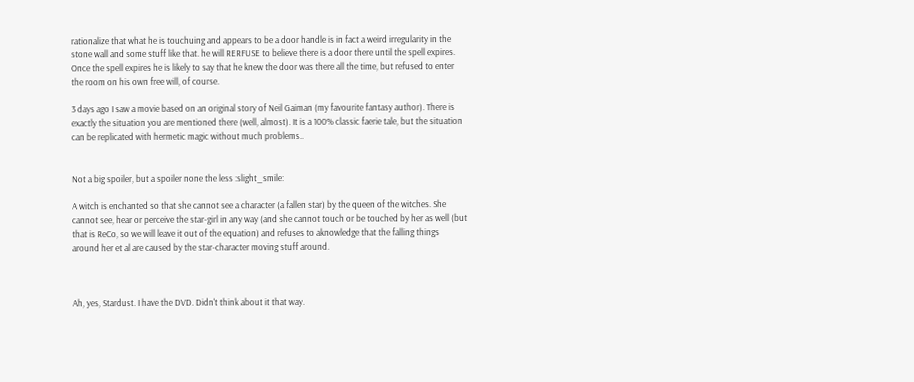rationalize that what he is touchuing and appears to be a door handle is in fact a weird irregularity in the stone wall and some stuff like that. he will RERFUSE to believe there is a door there until the spell expires. Once the spell expires he is likely to say that he knew the door was there all the time, but refused to enter the room on his own free will, of course.

3 days ago I saw a movie based on an original story of Neil Gaiman (my favourite fantasy author). There is exactly the situation you are mentioned there (well, almost). It is a 100% classic faerie tale, but the situation can be replicated with hermetic magic without much problems..


Not a big spoiler, but a spoiler none the less :slight_smile:

A witch is enchanted so that she cannot see a character (a fallen star) by the queen of the witches. She cannot see, hear or perceive the star-girl in any way (and she cannot touch or be touched by her as well (but that is ReCo, so we will leave it out of the equation) and refuses to aknowledge that the falling things around her et al are caused by the star-character moving stuff around.



Ah, yes, Stardust. I have the DVD. Didn't think about it that way.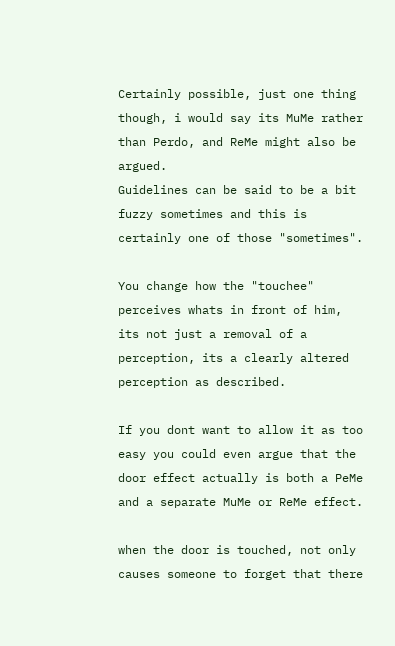Certainly possible, just one thing though, i would say its MuMe rather than Perdo, and ReMe might also be argued.
Guidelines can be said to be a bit fuzzy sometimes and this is certainly one of those "sometimes".

You change how the "touchee" perceives whats in front of him, its not just a removal of a perception, its a clearly altered perception as described.

If you dont want to allow it as too easy you could even argue that the door effect actually is both a PeMe and a separate MuMe or ReMe effect.

when the door is touched, not only causes someone to forget that there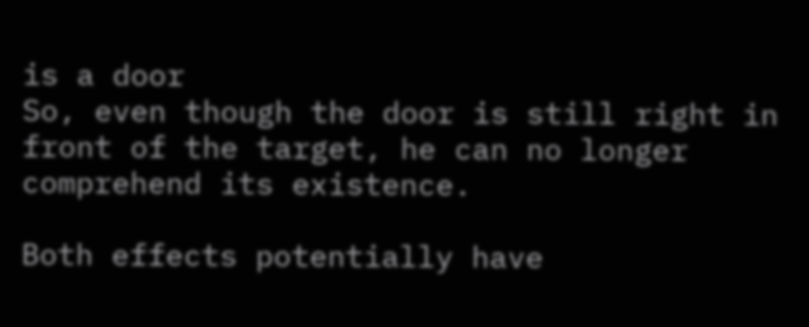is a door
So, even though the door is still right in front of the target, he can no longer comprehend its existence.

Both effects potentially have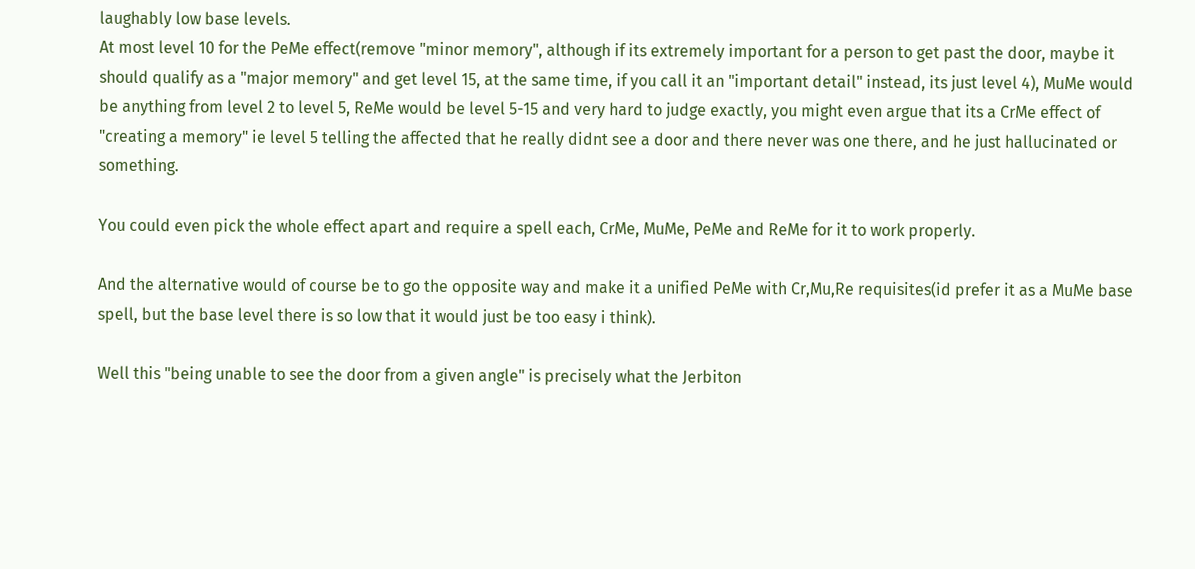laughably low base levels.
At most level 10 for the PeMe effect(remove "minor memory", although if its extremely important for a person to get past the door, maybe it should qualify as a "major memory" and get level 15, at the same time, if you call it an "important detail" instead, its just level 4), MuMe would be anything from level 2 to level 5, ReMe would be level 5-15 and very hard to judge exactly, you might even argue that its a CrMe effect of "creating a memory" ie level 5 telling the affected that he really didnt see a door and there never was one there, and he just hallucinated or something.

You could even pick the whole effect apart and require a spell each, CrMe, MuMe, PeMe and ReMe for it to work properly.

And the alternative would of course be to go the opposite way and make it a unified PeMe with Cr,Mu,Re requisites(id prefer it as a MuMe base spell, but the base level there is so low that it would just be too easy i think).

Well this "being unable to see the door from a given angle" is precisely what the Jerbiton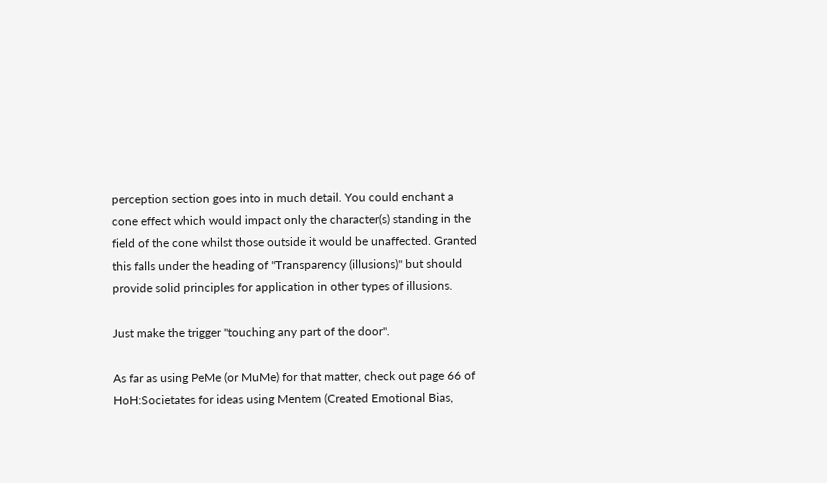perception section goes into in much detail. You could enchant a cone effect which would impact only the character(s) standing in the field of the cone whilst those outside it would be unaffected. Granted this falls under the heading of "Transparency (illusions)" but should provide solid principles for application in other types of illusions.

Just make the trigger "touching any part of the door".

As far as using PeMe (or MuMe) for that matter, check out page 66 of HoH:Societates for ideas using Mentem (Created Emotional Bias,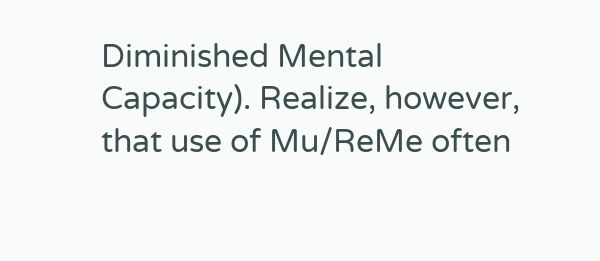Diminished Mental Capacity). Realize, however, that use of Mu/ReMe often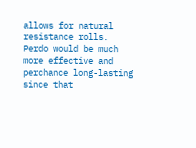allows for natural resistance rolls. Perdo would be much more effective and perchance long-lasting since that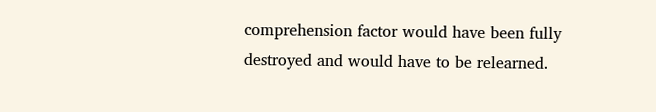comprehension factor would have been fully destroyed and would have to be relearned.